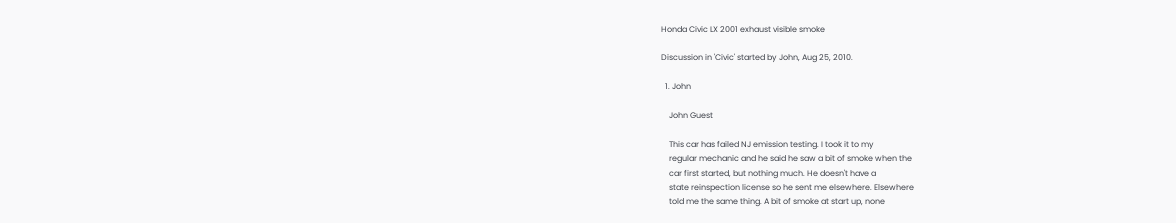Honda Civic LX 2001 exhaust visible smoke

Discussion in 'Civic' started by John, Aug 25, 2010.

  1. John

    John Guest

    This car has failed NJ emission testing. I took it to my
    regular mechanic and he said he saw a bit of smoke when the
    car first started, but nothing much. He doesn't have a
    state reinspection license so he sent me elsewhere. Elsewhere
    told me the same thing. A bit of smoke at start up, none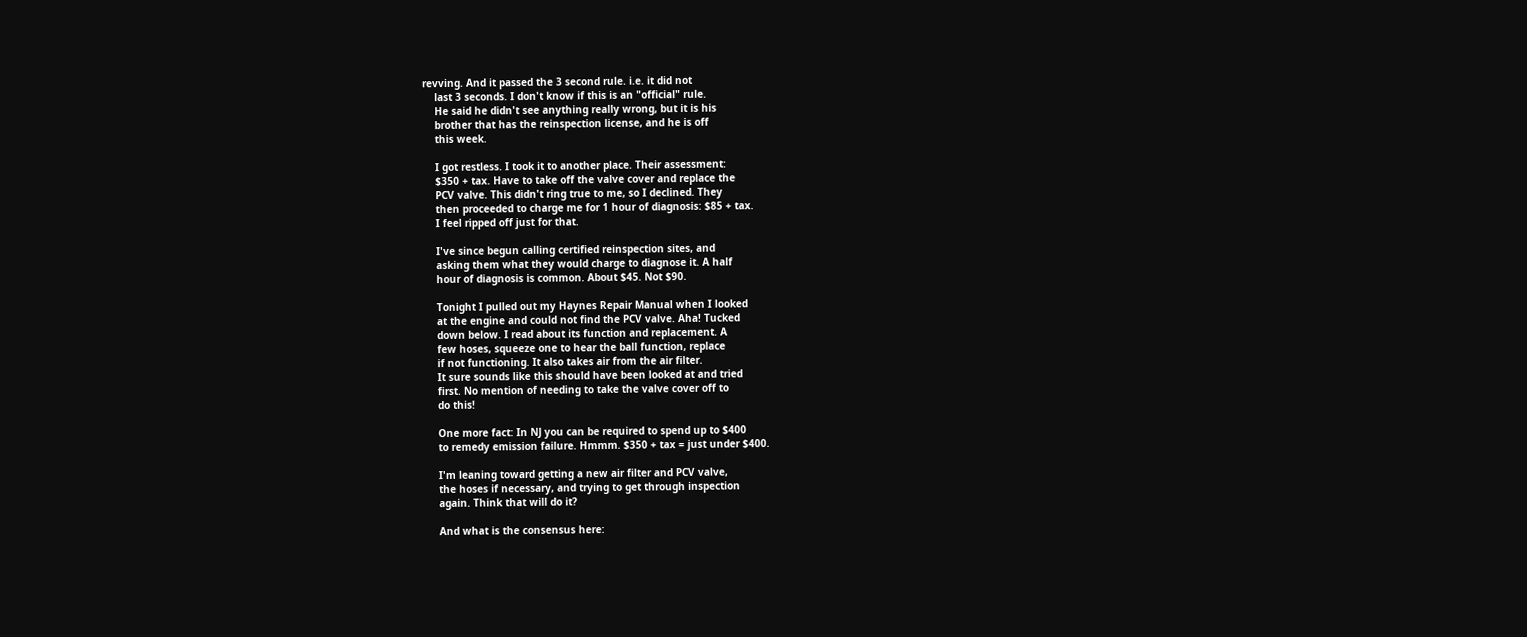revving. And it passed the 3 second rule. i.e. it did not
    last 3 seconds. I don't know if this is an "official" rule.
    He said he didn't see anything really wrong, but it is his
    brother that has the reinspection license, and he is off
    this week.

    I got restless. I took it to another place. Their assessment:
    $350 + tax. Have to take off the valve cover and replace the
    PCV valve. This didn't ring true to me, so I declined. They
    then proceeded to charge me for 1 hour of diagnosis: $85 + tax.
    I feel ripped off just for that.

    I've since begun calling certified reinspection sites, and
    asking them what they would charge to diagnose it. A half
    hour of diagnosis is common. About $45. Not $90.

    Tonight I pulled out my Haynes Repair Manual when I looked
    at the engine and could not find the PCV valve. Aha! Tucked
    down below. I read about its function and replacement. A
    few hoses, squeeze one to hear the ball function, replace
    if not functioning. It also takes air from the air filter.
    It sure sounds like this should have been looked at and tried
    first. No mention of needing to take the valve cover off to
    do this!

    One more fact: In NJ you can be required to spend up to $400
    to remedy emission failure. Hmmm. $350 + tax = just under $400.

    I'm leaning toward getting a new air filter and PCV valve,
    the hoses if necessary, and trying to get through inspection
    again. Think that will do it?

    And what is the consensus here: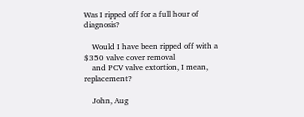Was I ripped off for a full hour of diagnosis?

    Would I have been ripped off with a $350 valve cover removal
    and PCV valve extortion, I mean, replacement?

    John, Aug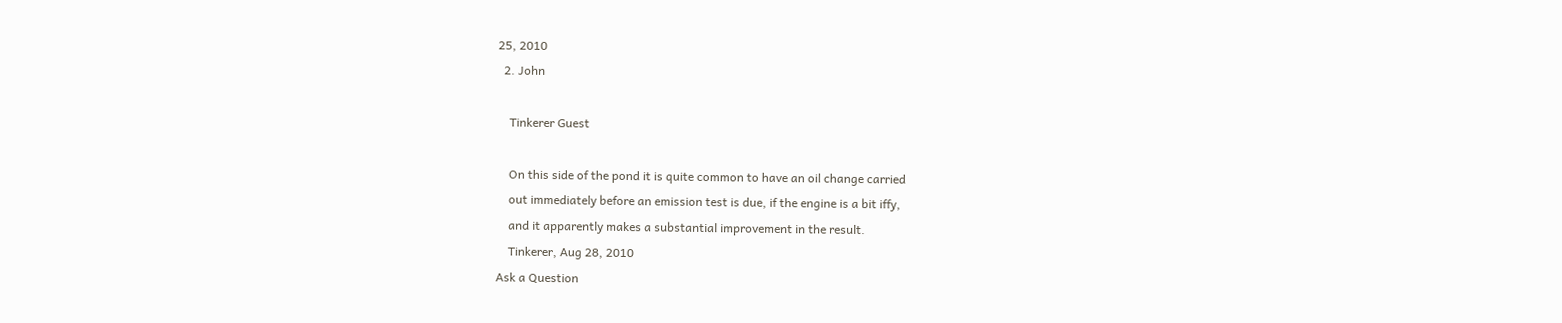25, 2010
  2. John

    Tinkerer Guest

    On this side of the pond it is quite common to have an oil change carried
    out immediately before an emission test is due, if the engine is a bit iffy,
    and it apparently makes a substantial improvement in the result.
    Tinkerer, Aug 28, 2010
Ask a Question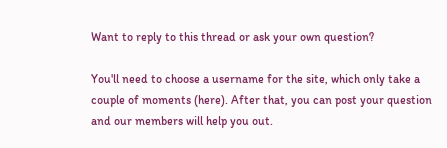Want to reply to this thread or ask your own question?

You'll need to choose a username for the site, which only take a couple of moments (here). After that, you can post your question and our members will help you out.